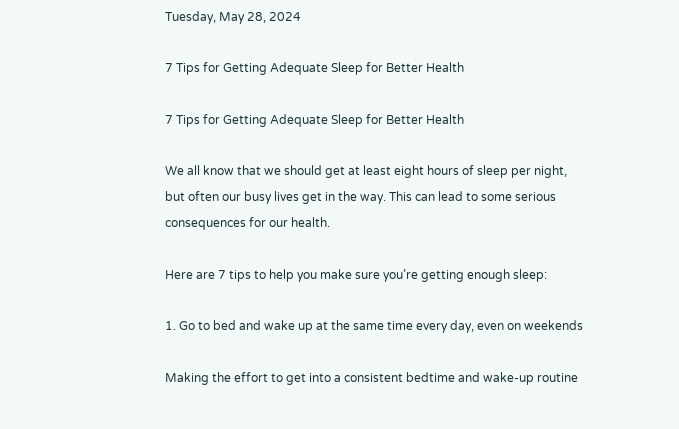Tuesday, May 28, 2024

7 Tips for Getting Adequate Sleep for Better Health

7 Tips for Getting Adequate Sleep for Better Health

We all know that we should get at least eight hours of sleep per night, but often our busy lives get in the way. This can lead to some serious consequences for our health.

Here are 7 tips to help you make sure you’re getting enough sleep:

1. Go to bed and wake up at the same time every day, even on weekends

Making the effort to get into a consistent bedtime and wake-up routine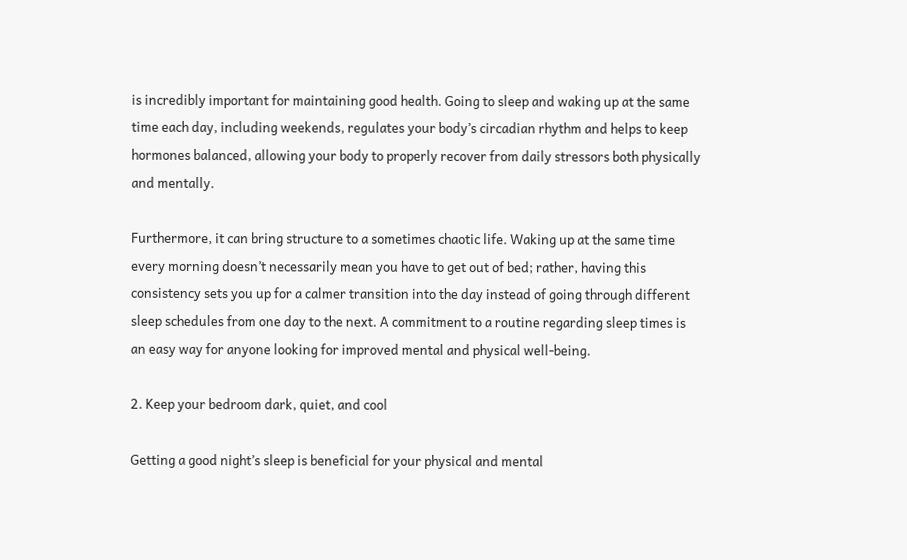is incredibly important for maintaining good health. Going to sleep and waking up at the same time each day, including weekends, regulates your body’s circadian rhythm and helps to keep hormones balanced, allowing your body to properly recover from daily stressors both physically and mentally.

Furthermore, it can bring structure to a sometimes chaotic life. Waking up at the same time every morning doesn’t necessarily mean you have to get out of bed; rather, having this consistency sets you up for a calmer transition into the day instead of going through different sleep schedules from one day to the next. A commitment to a routine regarding sleep times is an easy way for anyone looking for improved mental and physical well-being.

2. Keep your bedroom dark, quiet, and cool

Getting a good night’s sleep is beneficial for your physical and mental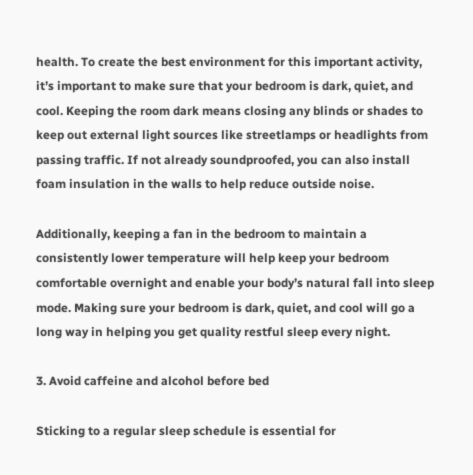health. To create the best environment for this important activity, it’s important to make sure that your bedroom is dark, quiet, and cool. Keeping the room dark means closing any blinds or shades to keep out external light sources like streetlamps or headlights from passing traffic. If not already soundproofed, you can also install foam insulation in the walls to help reduce outside noise.

Additionally, keeping a fan in the bedroom to maintain a consistently lower temperature will help keep your bedroom comfortable overnight and enable your body’s natural fall into sleep mode. Making sure your bedroom is dark, quiet, and cool will go a long way in helping you get quality restful sleep every night.

3. Avoid caffeine and alcohol before bed

Sticking to a regular sleep schedule is essential for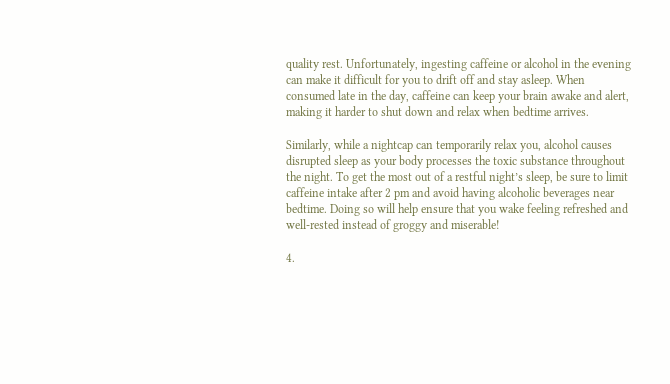quality rest. Unfortunately, ingesting caffeine or alcohol in the evening can make it difficult for you to drift off and stay asleep. When consumed late in the day, caffeine can keep your brain awake and alert, making it harder to shut down and relax when bedtime arrives.

Similarly, while a nightcap can temporarily relax you, alcohol causes disrupted sleep as your body processes the toxic substance throughout the night. To get the most out of a restful night’s sleep, be sure to limit caffeine intake after 2 pm and avoid having alcoholic beverages near bedtime. Doing so will help ensure that you wake feeling refreshed and well-rested instead of groggy and miserable!

4.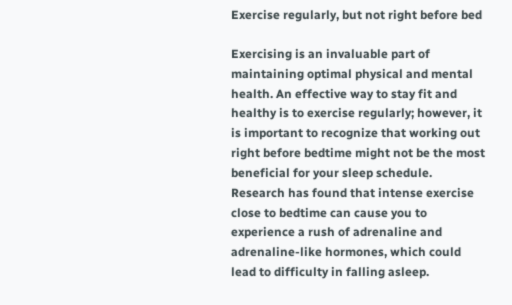Exercise regularly, but not right before bed

Exercising is an invaluable part of maintaining optimal physical and mental health. An effective way to stay fit and healthy is to exercise regularly; however, it is important to recognize that working out right before bedtime might not be the most beneficial for your sleep schedule. Research has found that intense exercise close to bedtime can cause you to experience a rush of adrenaline and adrenaline-like hormones, which could lead to difficulty in falling asleep.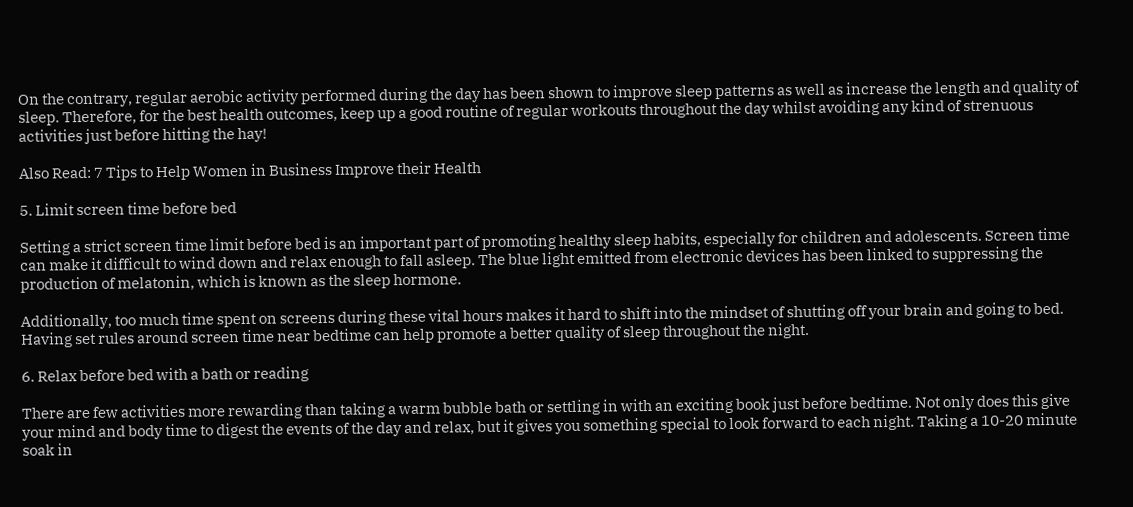On the contrary, regular aerobic activity performed during the day has been shown to improve sleep patterns as well as increase the length and quality of sleep. Therefore, for the best health outcomes, keep up a good routine of regular workouts throughout the day whilst avoiding any kind of strenuous activities just before hitting the hay!

Also Read: 7 Tips to Help Women in Business Improve their Health

5. Limit screen time before bed

Setting a strict screen time limit before bed is an important part of promoting healthy sleep habits, especially for children and adolescents. Screen time can make it difficult to wind down and relax enough to fall asleep. The blue light emitted from electronic devices has been linked to suppressing the production of melatonin, which is known as the sleep hormone.

Additionally, too much time spent on screens during these vital hours makes it hard to shift into the mindset of shutting off your brain and going to bed. Having set rules around screen time near bedtime can help promote a better quality of sleep throughout the night.

6. Relax before bed with a bath or reading

There are few activities more rewarding than taking a warm bubble bath or settling in with an exciting book just before bedtime. Not only does this give your mind and body time to digest the events of the day and relax, but it gives you something special to look forward to each night. Taking a 10-20 minute soak in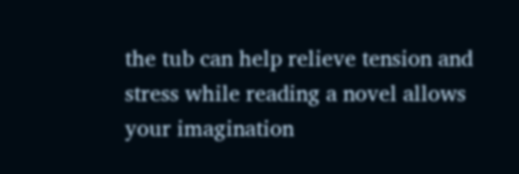the tub can help relieve tension and stress while reading a novel allows your imagination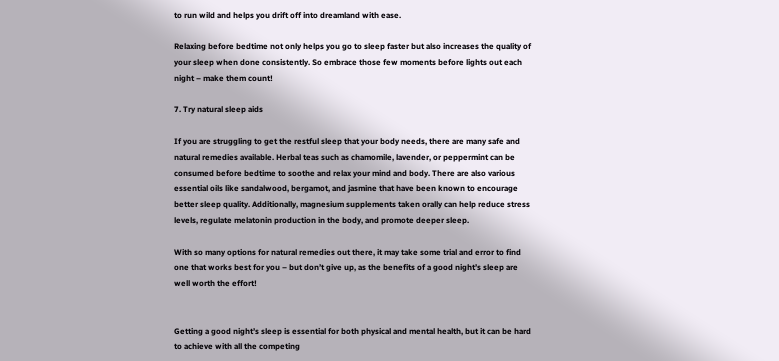to run wild and helps you drift off into dreamland with ease.

Relaxing before bedtime not only helps you go to sleep faster but also increases the quality of your sleep when done consistently. So embrace those few moments before lights out each night – make them count!

7. Try natural sleep aids

If you are struggling to get the restful sleep that your body needs, there are many safe and natural remedies available. Herbal teas such as chamomile, lavender, or peppermint can be consumed before bedtime to soothe and relax your mind and body. There are also various essential oils like sandalwood, bergamot, and jasmine that have been known to encourage better sleep quality. Additionally, magnesium supplements taken orally can help reduce stress levels, regulate melatonin production in the body, and promote deeper sleep.

With so many options for natural remedies out there, it may take some trial and error to find one that works best for you – but don’t give up, as the benefits of a good night’s sleep are well worth the effort!


Getting a good night’s sleep is essential for both physical and mental health, but it can be hard to achieve with all the competing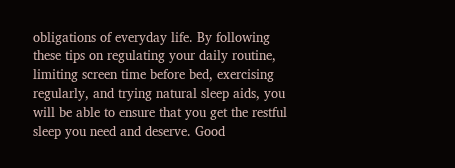obligations of everyday life. By following these tips on regulating your daily routine, limiting screen time before bed, exercising regularly, and trying natural sleep aids, you will be able to ensure that you get the restful sleep you need and deserve. Good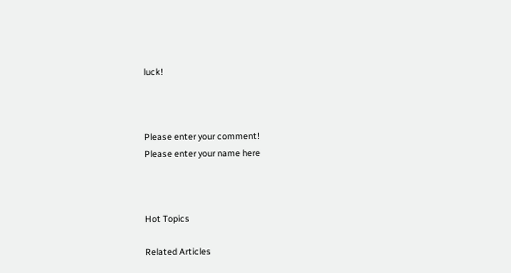luck!



Please enter your comment!
Please enter your name here



Hot Topics

Related Articles